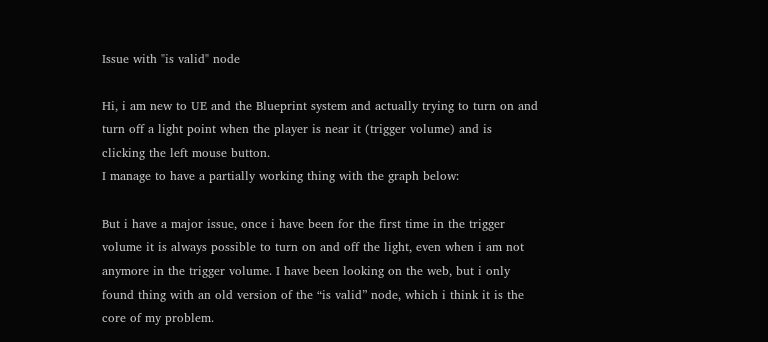Issue with "is valid" node

Hi, i am new to UE and the Blueprint system and actually trying to turn on and turn off a light point when the player is near it (trigger volume) and is clicking the left mouse button.
I manage to have a partially working thing with the graph below:

But i have a major issue, once i have been for the first time in the trigger volume it is always possible to turn on and off the light, even when i am not anymore in the trigger volume. I have been looking on the web, but i only found thing with an old version of the “is valid” node, which i think it is the core of my problem.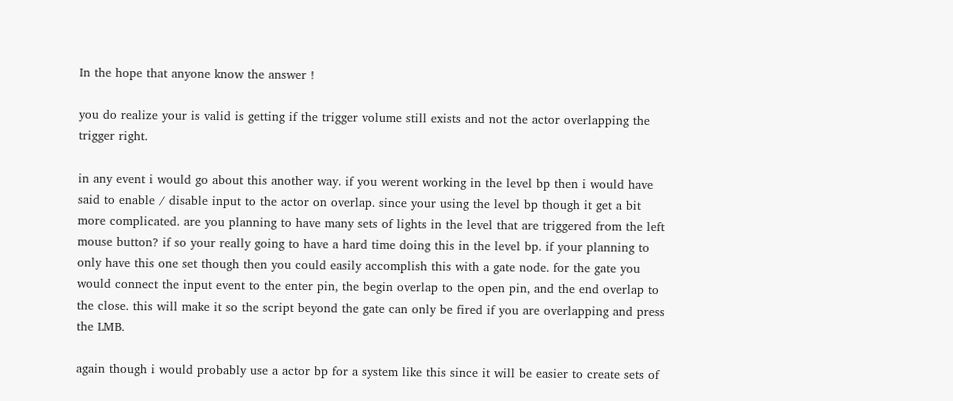In the hope that anyone know the answer !

you do realize your is valid is getting if the trigger volume still exists and not the actor overlapping the trigger right.

in any event i would go about this another way. if you werent working in the level bp then i would have said to enable / disable input to the actor on overlap. since your using the level bp though it get a bit more complicated. are you planning to have many sets of lights in the level that are triggered from the left mouse button? if so your really going to have a hard time doing this in the level bp. if your planning to only have this one set though then you could easily accomplish this with a gate node. for the gate you would connect the input event to the enter pin, the begin overlap to the open pin, and the end overlap to the close. this will make it so the script beyond the gate can only be fired if you are overlapping and press the LMB.

again though i would probably use a actor bp for a system like this since it will be easier to create sets of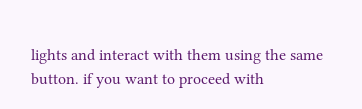lights and interact with them using the same button. if you want to proceed with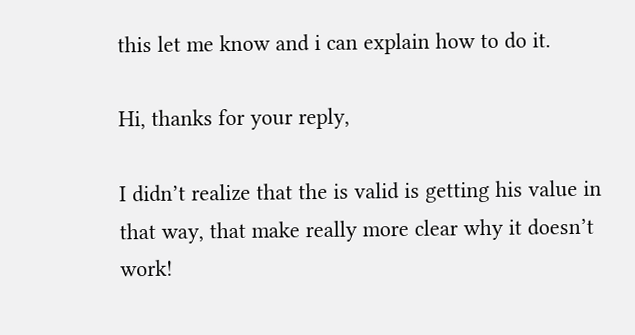this let me know and i can explain how to do it.

Hi, thanks for your reply,

I didn’t realize that the is valid is getting his value in that way, that make really more clear why it doesn’t work!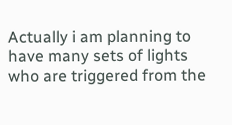Actually i am planning to have many sets of lights who are triggered from the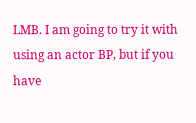LMB. I am going to try it with using an actor BP, but if you have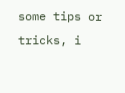some tips or tricks, i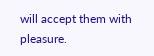will accept them with pleasure.